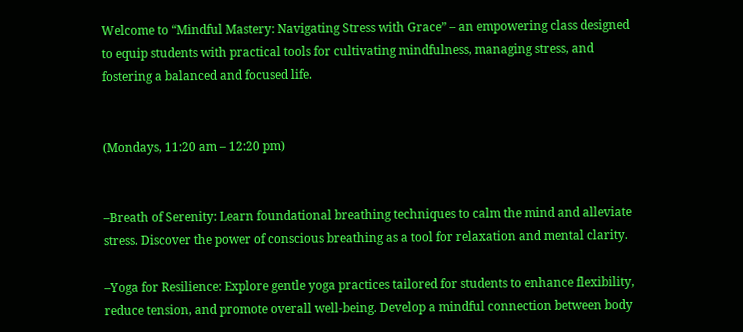Welcome to “Mindful Mastery: Navigating Stress with Grace” – an empowering class designed to equip students with practical tools for cultivating mindfulness, managing stress, and fostering a balanced and focused life.


(Mondays, 11:20 am – 12:20 pm)


–Breath of Serenity: Learn foundational breathing techniques to calm the mind and alleviate stress. Discover the power of conscious breathing as a tool for relaxation and mental clarity.

–Yoga for Resilience: Explore gentle yoga practices tailored for students to enhance flexibility, reduce tension, and promote overall well-being. Develop a mindful connection between body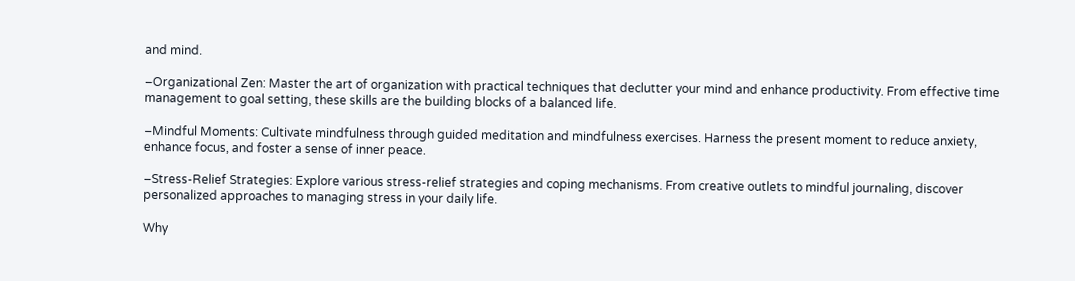and mind.

–Organizational Zen: Master the art of organization with practical techniques that declutter your mind and enhance productivity. From effective time management to goal setting, these skills are the building blocks of a balanced life.

–Mindful Moments: Cultivate mindfulness through guided meditation and mindfulness exercises. Harness the present moment to reduce anxiety, enhance focus, and foster a sense of inner peace.

–Stress-Relief Strategies: Explore various stress-relief strategies and coping mechanisms. From creative outlets to mindful journaling, discover personalized approaches to managing stress in your daily life.

Why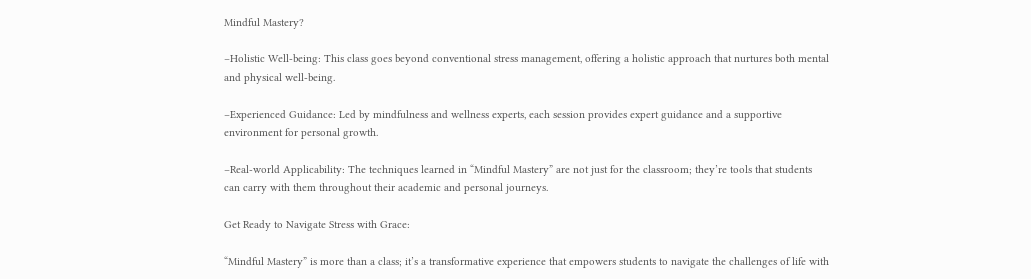Mindful Mastery?

–Holistic Well-being: This class goes beyond conventional stress management, offering a holistic approach that nurtures both mental and physical well-being.

–Experienced Guidance: Led by mindfulness and wellness experts, each session provides expert guidance and a supportive environment for personal growth.

–Real-world Applicability: The techniques learned in “Mindful Mastery” are not just for the classroom; they’re tools that students can carry with them throughout their academic and personal journeys.

Get Ready to Navigate Stress with Grace:

“Mindful Mastery” is more than a class; it’s a transformative experience that empowers students to navigate the challenges of life with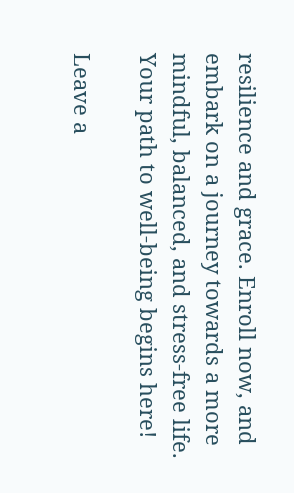resilience and grace. Enroll now, and embark on a journey towards a more mindful, balanced, and stress-free life. Your path to well-being begins here!

Leave a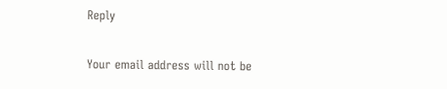Reply

Your email address will not be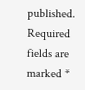published. Required fields are marked *